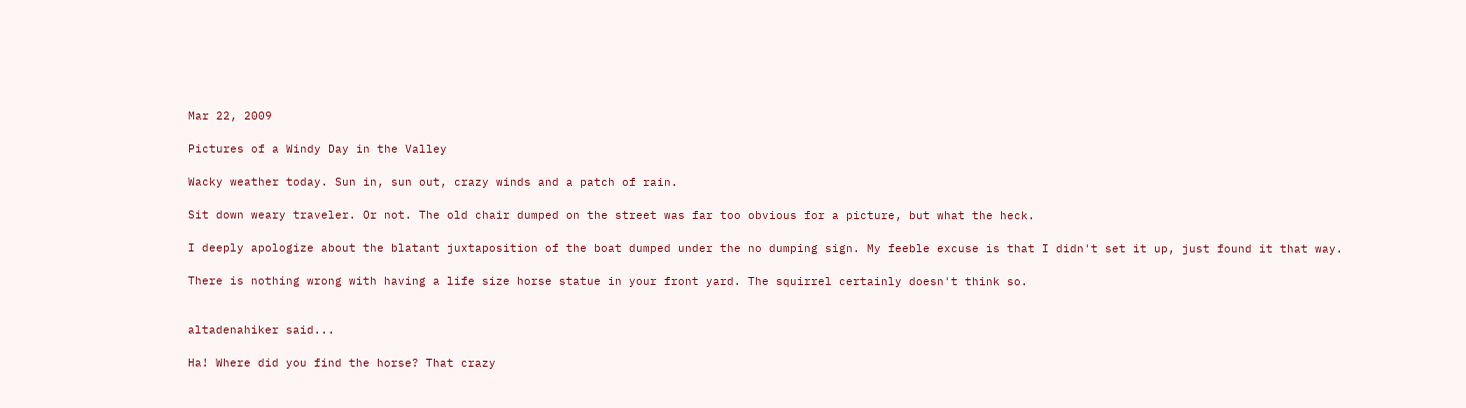Mar 22, 2009

Pictures of a Windy Day in the Valley

Wacky weather today. Sun in, sun out, crazy winds and a patch of rain.

Sit down weary traveler. Or not. The old chair dumped on the street was far too obvious for a picture, but what the heck.

I deeply apologize about the blatant juxtaposition of the boat dumped under the no dumping sign. My feeble excuse is that I didn't set it up, just found it that way.

There is nothing wrong with having a life size horse statue in your front yard. The squirrel certainly doesn't think so.


altadenahiker said...

Ha! Where did you find the horse? That crazy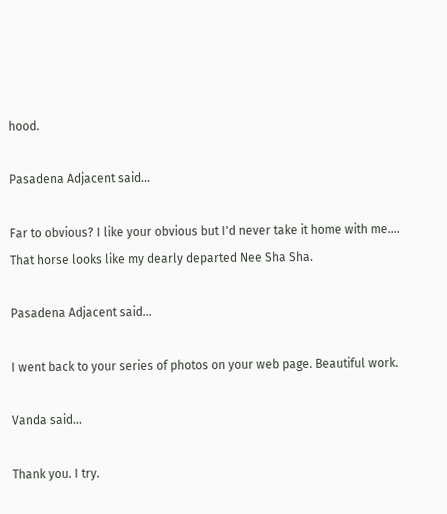hood.

Pasadena Adjacent said...

Far to obvious? I like your obvious but I'd never take it home with me.... That horse looks like my dearly departed Nee Sha Sha.

Pasadena Adjacent said...

I went back to your series of photos on your web page. Beautiful work.

Vanda said...

Thank you. I try.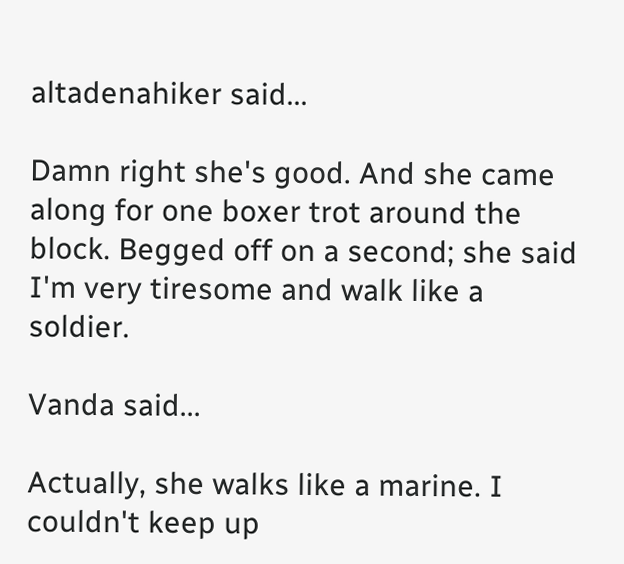altadenahiker said...

Damn right she's good. And she came along for one boxer trot around the block. Begged off on a second; she said I'm very tiresome and walk like a soldier.

Vanda said...

Actually, she walks like a marine. I couldn't keep up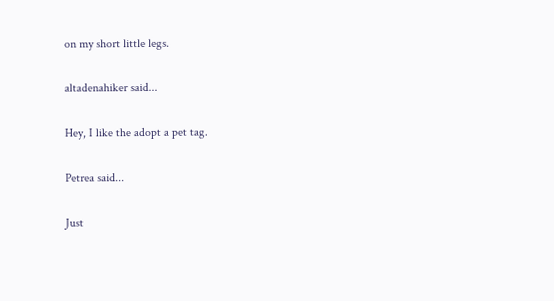on my short little legs.

altadenahiker said...

Hey, I like the adopt a pet tag.

Petrea said...

Just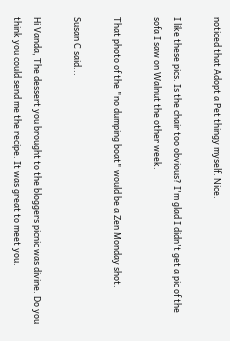noticed that Adopt a Pet thingy myself. Nice.

I like these pics. Is the chair too obvious? I'm glad I didn't get a pic of the sofa I saw on Walnut the other week.

That photo of the "no dumping boat" would be a Zen Monday shot.

Susan C said...

Hi Vanda, The dessert you brought to the bloggers picnic was divine. Do you think you could send me the recipe. It was great to meet you.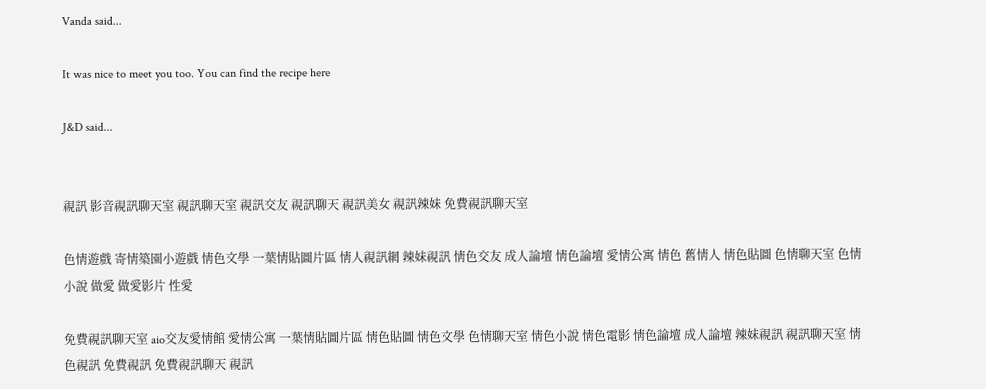Vanda said...

It was nice to meet you too. You can find the recipe here

J&D said...


視訊 影音視訊聊天室 視訊聊天室 視訊交友 視訊聊天 視訊美女 視訊辣妹 免費視訊聊天室

色情遊戲 寄情築園小遊戲 情色文學 一葉情貼圖片區 情人視訊網 辣妹視訊 情色交友 成人論壇 情色論壇 愛情公寓 情色 舊情人 情色貼圖 色情聊天室 色情小說 做愛 做愛影片 性愛

免費視訊聊天室 aio交友愛情館 愛情公寓 一葉情貼圖片區 情色貼圖 情色文學 色情聊天室 情色小說 情色電影 情色論壇 成人論壇 辣妹視訊 視訊聊天室 情色視訊 免費視訊 免費視訊聊天 視訊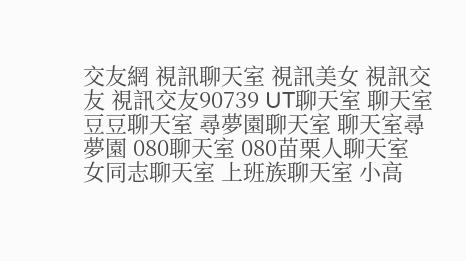交友網 視訊聊天室 視訊美女 視訊交友 視訊交友90739 UT聊天室 聊天室 豆豆聊天室 尋夢園聊天室 聊天室尋夢園 080聊天室 080苗栗人聊天室 女同志聊天室 上班族聊天室 小高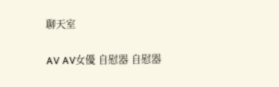聊天室

AV AV女優 自慰器 自慰器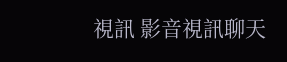視訊 影音視訊聊天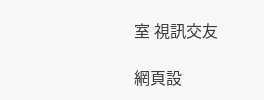室 視訊交友

網頁設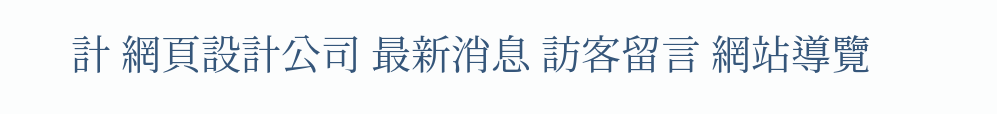計 網頁設計公司 最新消息 訪客留言 網站導覽